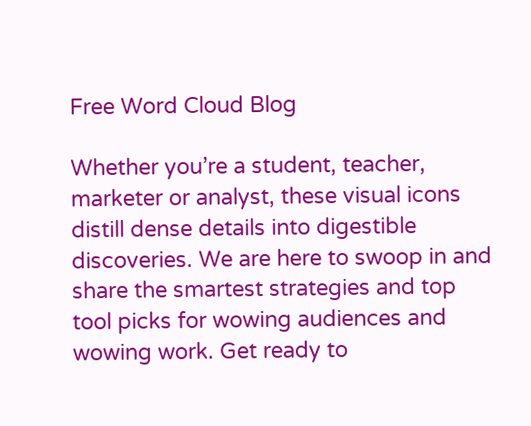Free Word Cloud Blog

Whether you’re a student, teacher, marketer or analyst, these visual icons distill dense details into digestible discoveries. We are here to swoop in and share the smartest strategies and top tool picks for wowing audiences and wowing work. Get ready to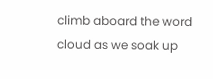climb aboard the word cloud as we soak up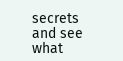secrets and see what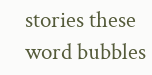stories these word bubbles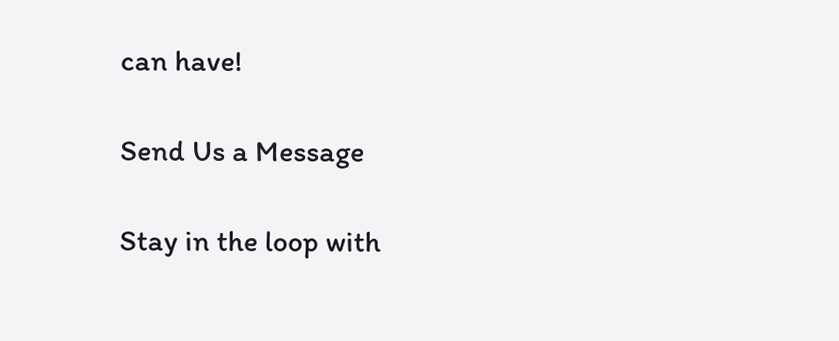can have!

Send Us a Message

Stay in the loop with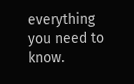everything you need to know.